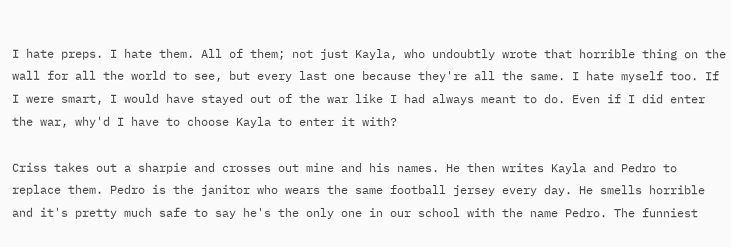I hate preps. I hate them. All of them; not just Kayla, who undoubtly wrote that horrible thing on the wall for all the world to see, but every last one because they're all the same. I hate myself too. If I were smart, I would have stayed out of the war like I had always meant to do. Even if I did enter the war, why'd I have to choose Kayla to enter it with?

Criss takes out a sharpie and crosses out mine and his names. He then writes Kayla and Pedro to replace them. Pedro is the janitor who wears the same football jersey every day. He smells horrible and it's pretty much safe to say he's the only one in our school with the name Pedro. The funniest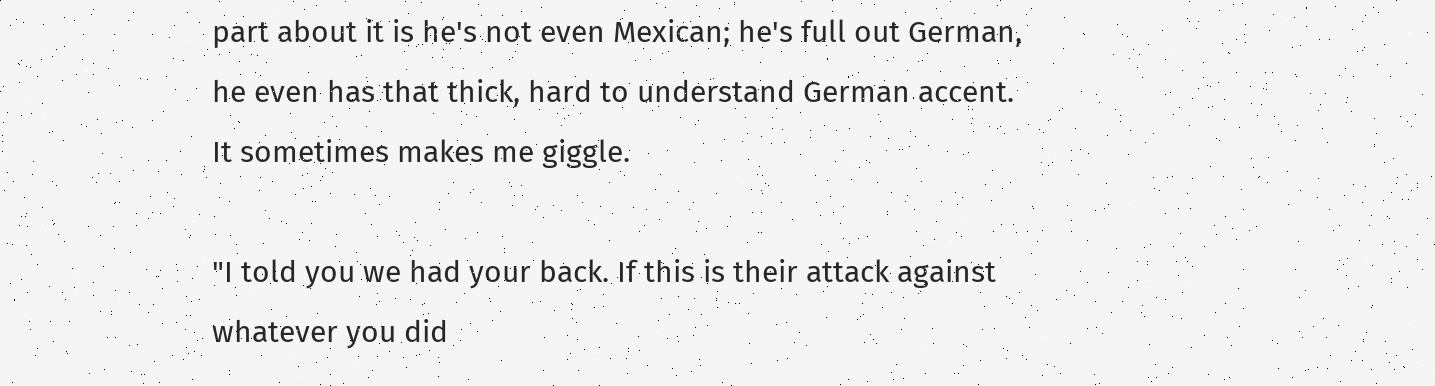part about it is he's not even Mexican; he's full out German, he even has that thick, hard to understand German accent. It sometimes makes me giggle.

"I told you we had your back. If this is their attack against whatever you did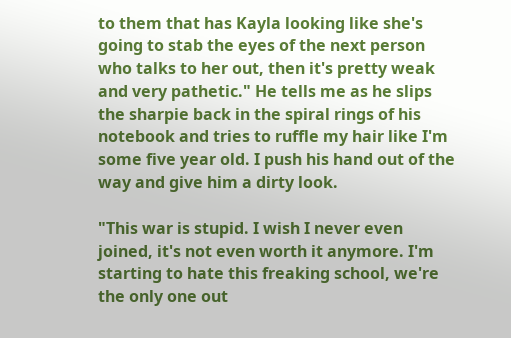to them that has Kayla looking like she's going to stab the eyes of the next person who talks to her out, then it's pretty weak and very pathetic." He tells me as he slips the sharpie back in the spiral rings of his notebook and tries to ruffle my hair like I'm some five year old. I push his hand out of the way and give him a dirty look.

"This war is stupid. I wish I never even joined, it's not even worth it anymore. I'm starting to hate this freaking school, we're the only one out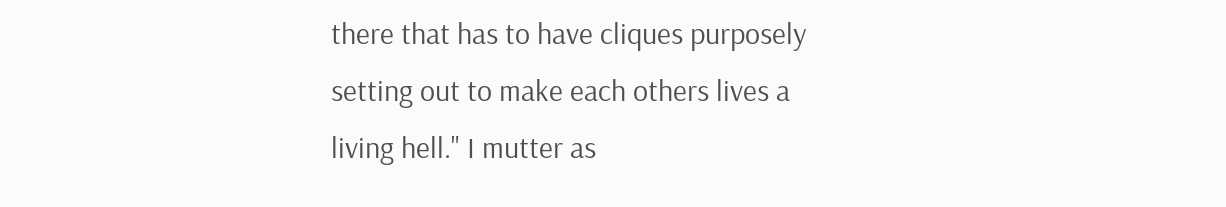there that has to have cliques purposely setting out to make each others lives a living hell." I mutter as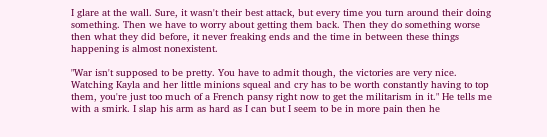I glare at the wall. Sure, it wasn't their best attack, but every time you turn around their doing something. Then we have to worry about getting them back. Then they do something worse then what they did before, it never freaking ends and the time in between these things happening is almost nonexistent.

"War isn't supposed to be pretty. You have to admit though, the victories are very nice. Watching Kayla and her little minions squeal and cry has to be worth constantly having to top them, you're just too much of a French pansy right now to get the militarism in it." He tells me with a smirk. I slap his arm as hard as I can but I seem to be in more pain then he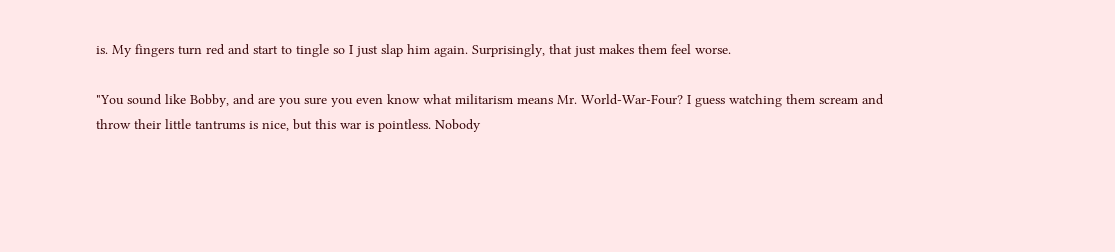is. My fingers turn red and start to tingle so I just slap him again. Surprisingly, that just makes them feel worse.

"You sound like Bobby, and are you sure you even know what militarism means Mr. World-War-Four? I guess watching them scream and throw their little tantrums is nice, but this war is pointless. Nobody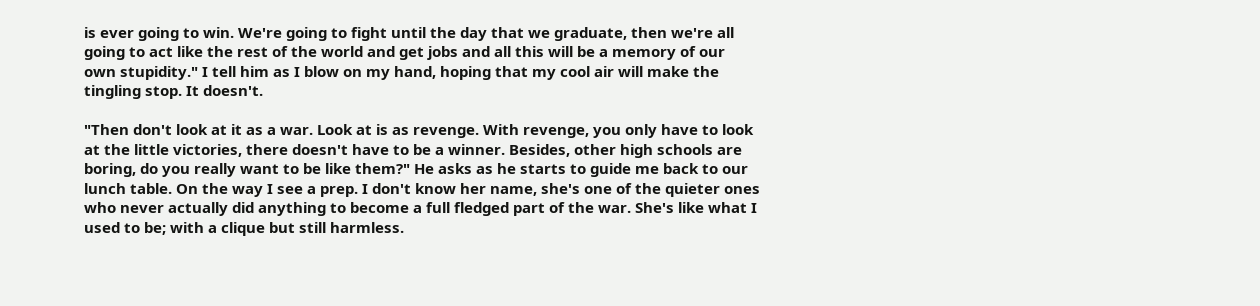is ever going to win. We're going to fight until the day that we graduate, then we're all going to act like the rest of the world and get jobs and all this will be a memory of our own stupidity." I tell him as I blow on my hand, hoping that my cool air will make the tingling stop. It doesn't.

"Then don't look at it as a war. Look at is as revenge. With revenge, you only have to look at the little victories, there doesn't have to be a winner. Besides, other high schools are boring, do you really want to be like them?" He asks as he starts to guide me back to our lunch table. On the way I see a prep. I don't know her name, she's one of the quieter ones who never actually did anything to become a full fledged part of the war. She's like what I used to be; with a clique but still harmless.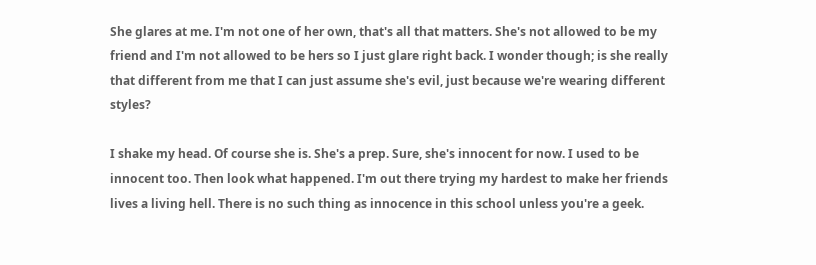She glares at me. I'm not one of her own, that's all that matters. She's not allowed to be my friend and I'm not allowed to be hers so I just glare right back. I wonder though; is she really that different from me that I can just assume she's evil, just because we're wearing different styles?

I shake my head. Of course she is. She's a prep. Sure, she's innocent for now. I used to be innocent too. Then look what happened. I'm out there trying my hardest to make her friends lives a living hell. There is no such thing as innocence in this school unless you're a geek.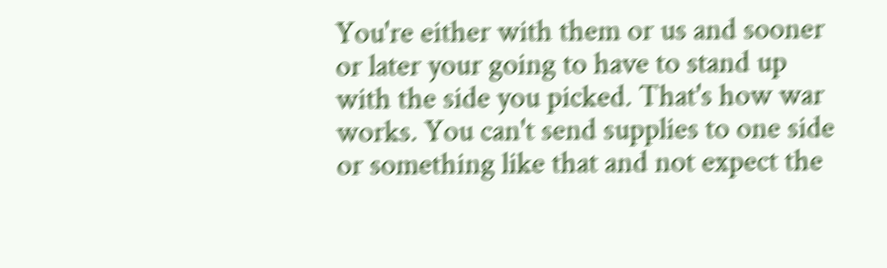You're either with them or us and sooner or later your going to have to stand up with the side you picked. That's how war works. You can't send supplies to one side or something like that and not expect the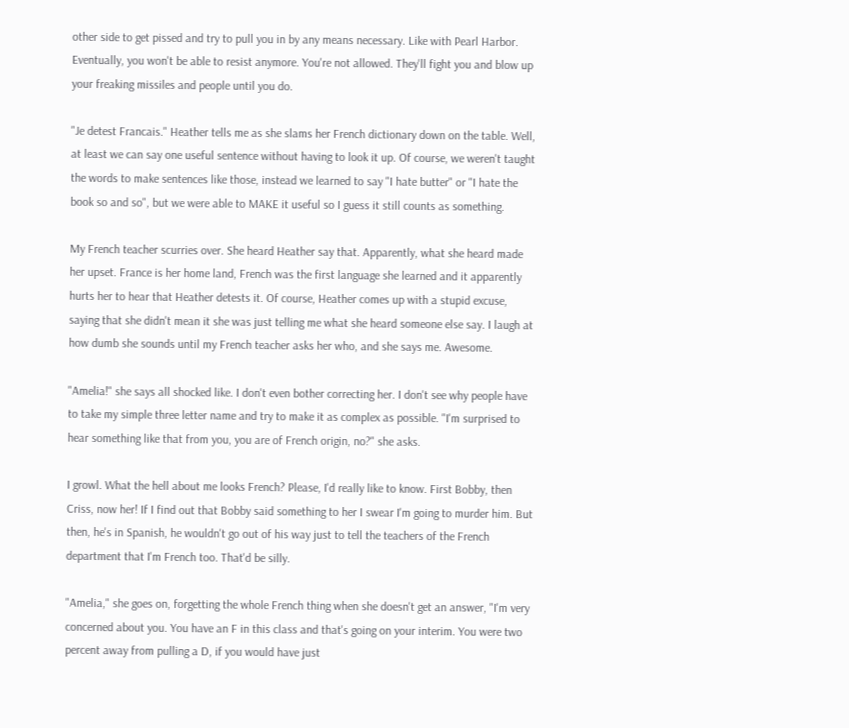other side to get pissed and try to pull you in by any means necessary. Like with Pearl Harbor. Eventually, you won't be able to resist anymore. You're not allowed. They'll fight you and blow up your freaking missiles and people until you do.

"Je detest Francais." Heather tells me as she slams her French dictionary down on the table. Well, at least we can say one useful sentence without having to look it up. Of course, we weren't taught the words to make sentences like those, instead we learned to say "I hate butter" or "I hate the book so and so", but we were able to MAKE it useful so I guess it still counts as something.

My French teacher scurries over. She heard Heather say that. Apparently, what she heard made her upset. France is her home land, French was the first language she learned and it apparently hurts her to hear that Heather detests it. Of course, Heather comes up with a stupid excuse, saying that she didn't mean it she was just telling me what she heard someone else say. I laugh at how dumb she sounds until my French teacher asks her who, and she says me. Awesome.

"Amelia!" she says all shocked like. I don't even bother correcting her. I don't see why people have to take my simple three letter name and try to make it as complex as possible. "I'm surprised to hear something like that from you, you are of French origin, no?" she asks.

I growl. What the hell about me looks French? Please, I'd really like to know. First Bobby, then Criss, now her! If I find out that Bobby said something to her I swear I'm going to murder him. But then, he's in Spanish, he wouldn't go out of his way just to tell the teachers of the French department that I'm French too. That'd be silly.

"Amelia," she goes on, forgetting the whole French thing when she doesn't get an answer, "I'm very concerned about you. You have an F in this class and that's going on your interim. You were two percent away from pulling a D, if you would have just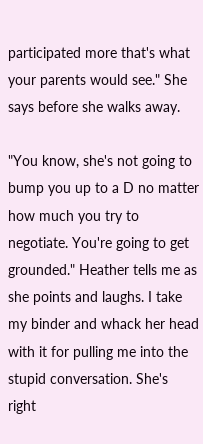participated more that's what your parents would see." She says before she walks away.

"You know, she's not going to bump you up to a D no matter how much you try to negotiate. You're going to get grounded." Heather tells me as she points and laughs. I take my binder and whack her head with it for pulling me into the stupid conversation. She's right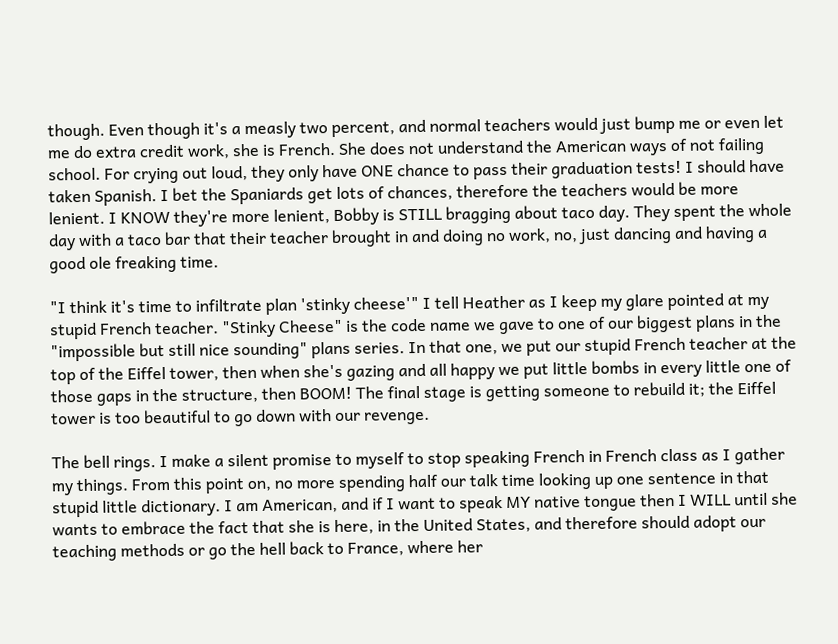though. Even though it's a measly two percent, and normal teachers would just bump me or even let me do extra credit work, she is French. She does not understand the American ways of not failing school. For crying out loud, they only have ONE chance to pass their graduation tests! I should have taken Spanish. I bet the Spaniards get lots of chances, therefore the teachers would be more lenient. I KNOW they're more lenient, Bobby is STILL bragging about taco day. They spent the whole day with a taco bar that their teacher brought in and doing no work, no, just dancing and having a good ole freaking time.

"I think it's time to infiltrate plan 'stinky cheese'" I tell Heather as I keep my glare pointed at my stupid French teacher. "Stinky Cheese" is the code name we gave to one of our biggest plans in the "impossible but still nice sounding" plans series. In that one, we put our stupid French teacher at the top of the Eiffel tower, then when she's gazing and all happy we put little bombs in every little one of those gaps in the structure, then BOOM! The final stage is getting someone to rebuild it; the Eiffel tower is too beautiful to go down with our revenge.

The bell rings. I make a silent promise to myself to stop speaking French in French class as I gather my things. From this point on, no more spending half our talk time looking up one sentence in that stupid little dictionary. I am American, and if I want to speak MY native tongue then I WILL until she wants to embrace the fact that she is here, in the United States, and therefore should adopt our teaching methods or go the hell back to France, where her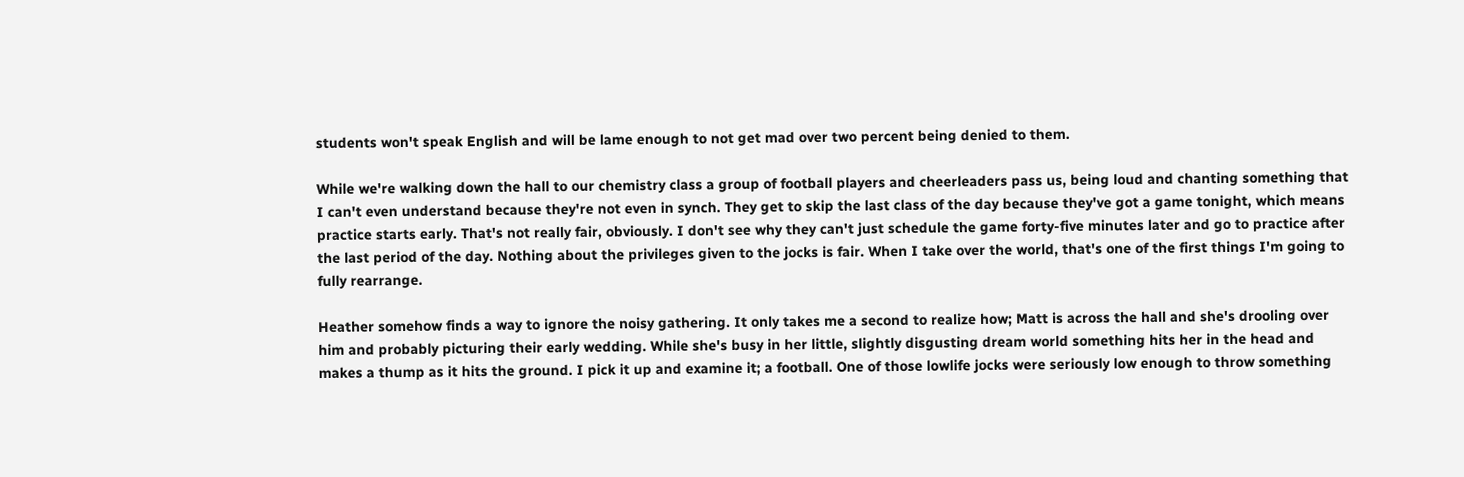students won't speak English and will be lame enough to not get mad over two percent being denied to them.

While we're walking down the hall to our chemistry class a group of football players and cheerleaders pass us, being loud and chanting something that I can't even understand because they're not even in synch. They get to skip the last class of the day because they've got a game tonight, which means practice starts early. That's not really fair, obviously. I don't see why they can't just schedule the game forty-five minutes later and go to practice after the last period of the day. Nothing about the privileges given to the jocks is fair. When I take over the world, that's one of the first things I'm going to fully rearrange.

Heather somehow finds a way to ignore the noisy gathering. It only takes me a second to realize how; Matt is across the hall and she's drooling over him and probably picturing their early wedding. While she's busy in her little, slightly disgusting dream world something hits her in the head and makes a thump as it hits the ground. I pick it up and examine it; a football. One of those lowlife jocks were seriously low enough to throw something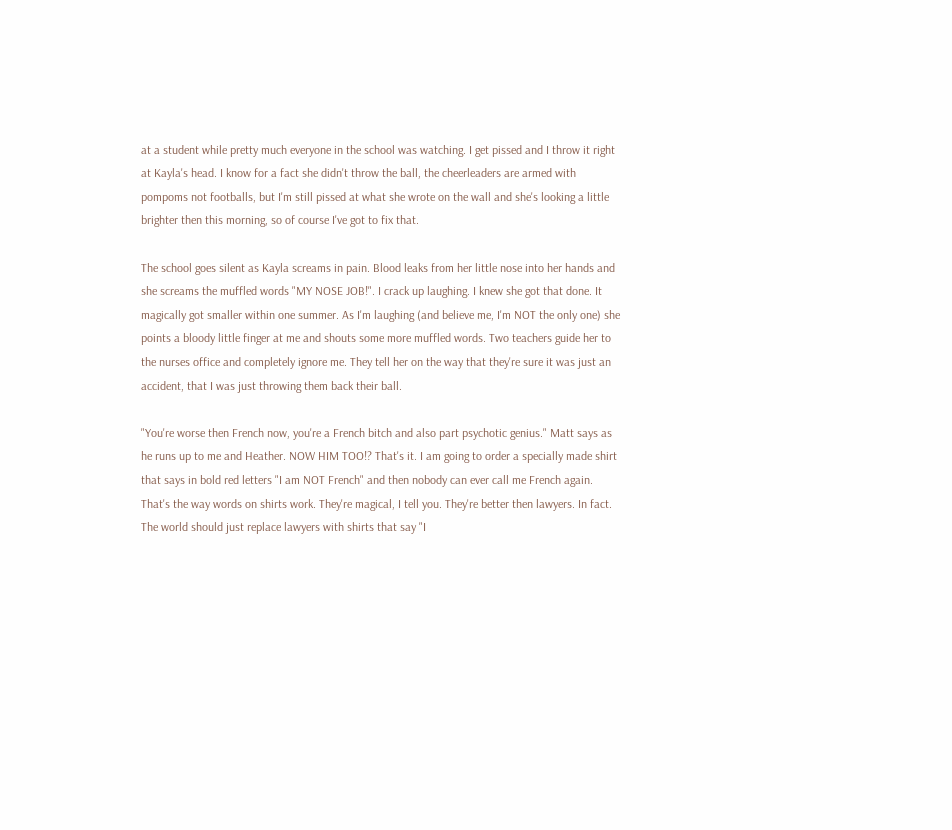at a student while pretty much everyone in the school was watching. I get pissed and I throw it right at Kayla's head. I know for a fact she didn't throw the ball, the cheerleaders are armed with pompoms not footballs, but I'm still pissed at what she wrote on the wall and she's looking a little brighter then this morning, so of course I've got to fix that.

The school goes silent as Kayla screams in pain. Blood leaks from her little nose into her hands and she screams the muffled words "MY NOSE JOB!". I crack up laughing. I knew she got that done. It magically got smaller within one summer. As I'm laughing (and believe me, I'm NOT the only one) she points a bloody little finger at me and shouts some more muffled words. Two teachers guide her to the nurses office and completely ignore me. They tell her on the way that they're sure it was just an accident, that I was just throwing them back their ball.

"You're worse then French now, you're a French bitch and also part psychotic genius." Matt says as he runs up to me and Heather. NOW HIM TOO!? That's it. I am going to order a specially made shirt that says in bold red letters "I am NOT French" and then nobody can ever call me French again. That's the way words on shirts work. They're magical, I tell you. They're better then lawyers. In fact. The world should just replace lawyers with shirts that say "I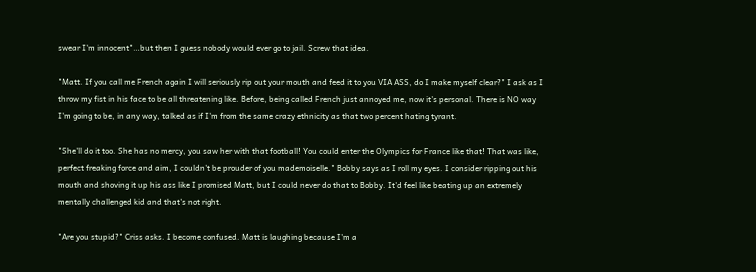swear I'm innocent"…but then I guess nobody would ever go to jail. Screw that idea.

"Matt. If you call me French again I will seriously rip out your mouth and feed it to you VIA ASS, do I make myself clear?" I ask as I throw my fist in his face to be all threatening like. Before, being called French just annoyed me, now it's personal. There is NO way I'm going to be, in any way, talked as if I'm from the same crazy ethnicity as that two percent hating tyrant.

"She'll do it too. She has no mercy, you saw her with that football! You could enter the Olympics for France like that! That was like, perfect freaking force and aim, I couldn't be prouder of you mademoiselle." Bobby says as I roll my eyes. I consider ripping out his mouth and shoving it up his ass like I promised Matt, but I could never do that to Bobby. It'd feel like beating up an extremely mentally challenged kid and that's not right.

"Are you stupid?" Criss asks. I become confused. Matt is laughing because I'm a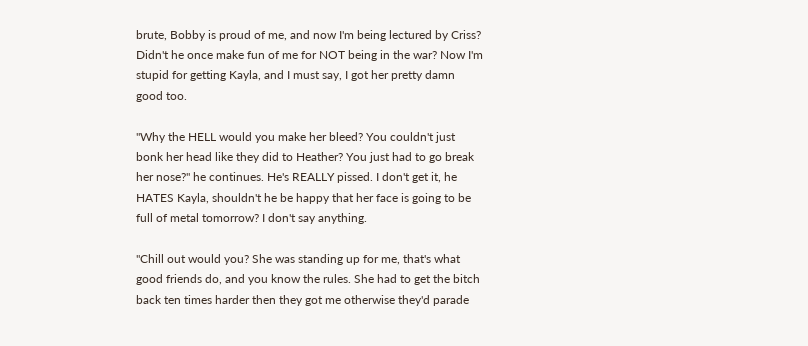brute, Bobby is proud of me, and now I'm being lectured by Criss? Didn't he once make fun of me for NOT being in the war? Now I'm stupid for getting Kayla, and I must say, I got her pretty damn good too.

"Why the HELL would you make her bleed? You couldn't just bonk her head like they did to Heather? You just had to go break her nose?" he continues. He's REALLY pissed. I don't get it, he HATES Kayla, shouldn't he be happy that her face is going to be full of metal tomorrow? I don't say anything.

"Chill out would you? She was standing up for me, that's what good friends do, and you know the rules. She had to get the bitch back ten times harder then they got me otherwise they'd parade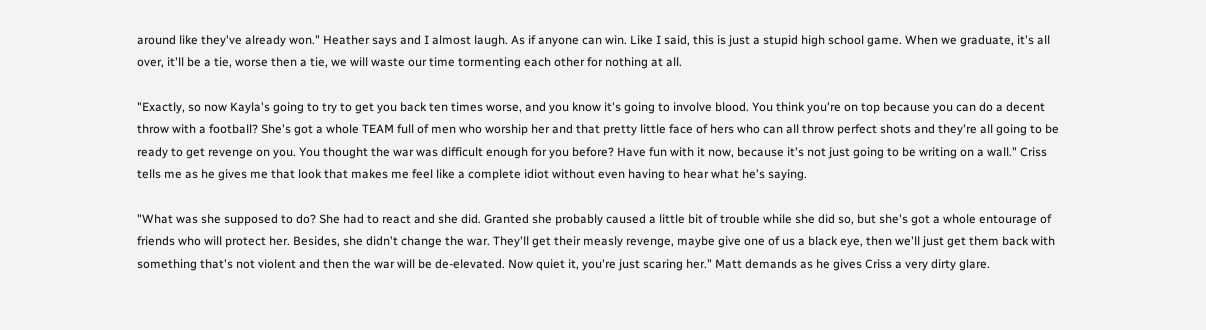around like they've already won." Heather says and I almost laugh. As if anyone can win. Like I said, this is just a stupid high school game. When we graduate, it's all over, it'll be a tie, worse then a tie, we will waste our time tormenting each other for nothing at all.

"Exactly, so now Kayla's going to try to get you back ten times worse, and you know it's going to involve blood. You think you're on top because you can do a decent throw with a football? She's got a whole TEAM full of men who worship her and that pretty little face of hers who can all throw perfect shots and they're all going to be ready to get revenge on you. You thought the war was difficult enough for you before? Have fun with it now, because it's not just going to be writing on a wall." Criss tells me as he gives me that look that makes me feel like a complete idiot without even having to hear what he's saying.

"What was she supposed to do? She had to react and she did. Granted she probably caused a little bit of trouble while she did so, but she's got a whole entourage of friends who will protect her. Besides, she didn't change the war. They'll get their measly revenge, maybe give one of us a black eye, then we'll just get them back with something that's not violent and then the war will be de-elevated. Now quiet it, you're just scaring her." Matt demands as he gives Criss a very dirty glare.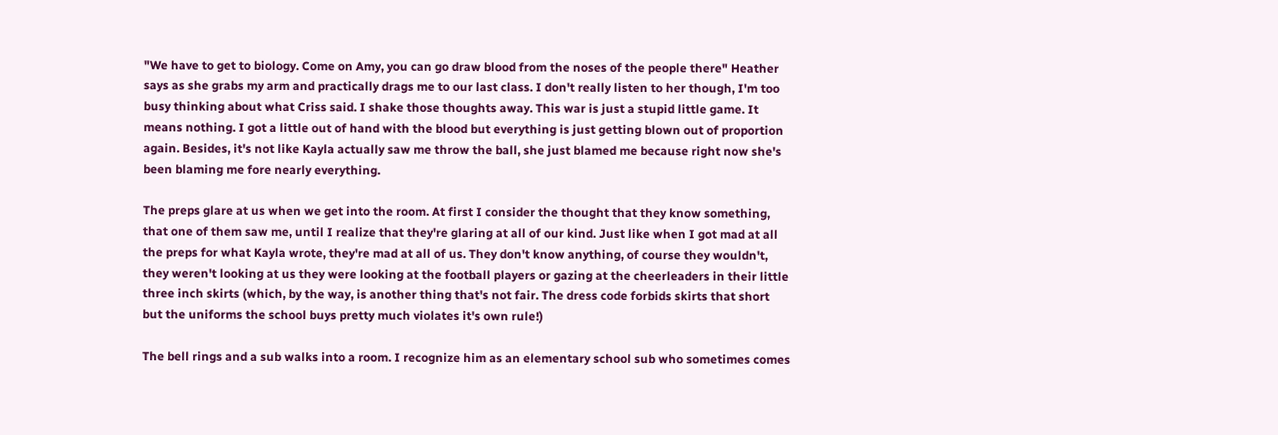"We have to get to biology. Come on Amy, you can go draw blood from the noses of the people there" Heather says as she grabs my arm and practically drags me to our last class. I don't really listen to her though, I'm too busy thinking about what Criss said. I shake those thoughts away. This war is just a stupid little game. It means nothing. I got a little out of hand with the blood but everything is just getting blown out of proportion again. Besides, it's not like Kayla actually saw me throw the ball, she just blamed me because right now she's been blaming me fore nearly everything.

The preps glare at us when we get into the room. At first I consider the thought that they know something, that one of them saw me, until I realize that they're glaring at all of our kind. Just like when I got mad at all the preps for what Kayla wrote, they're mad at all of us. They don't know anything, of course they wouldn't, they weren't looking at us they were looking at the football players or gazing at the cheerleaders in their little three inch skirts (which, by the way, is another thing that's not fair. The dress code forbids skirts that short but the uniforms the school buys pretty much violates it's own rule!)

The bell rings and a sub walks into a room. I recognize him as an elementary school sub who sometimes comes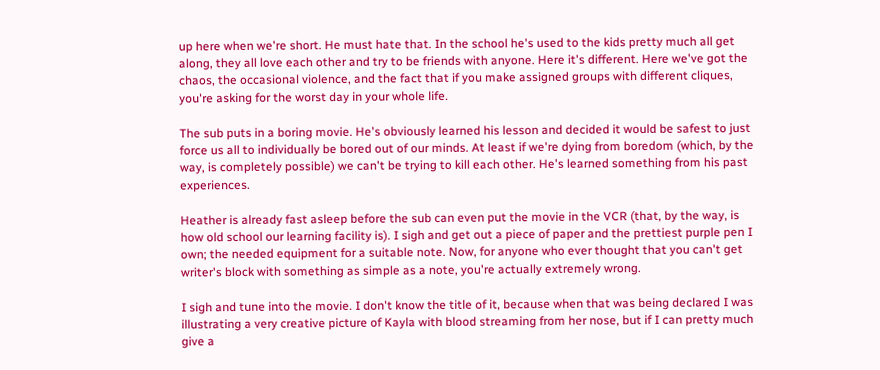up here when we're short. He must hate that. In the school he's used to the kids pretty much all get along, they all love each other and try to be friends with anyone. Here it's different. Here we've got the chaos, the occasional violence, and the fact that if you make assigned groups with different cliques, you're asking for the worst day in your whole life.

The sub puts in a boring movie. He's obviously learned his lesson and decided it would be safest to just force us all to individually be bored out of our minds. At least if we're dying from boredom (which, by the way, is completely possible) we can't be trying to kill each other. He's learned something from his past experiences.

Heather is already fast asleep before the sub can even put the movie in the VCR (that, by the way, is how old school our learning facility is). I sigh and get out a piece of paper and the prettiest purple pen I own; the needed equipment for a suitable note. Now, for anyone who ever thought that you can't get writer's block with something as simple as a note, you're actually extremely wrong.

I sigh and tune into the movie. I don't know the title of it, because when that was being declared I was illustrating a very creative picture of Kayla with blood streaming from her nose, but if I can pretty much give a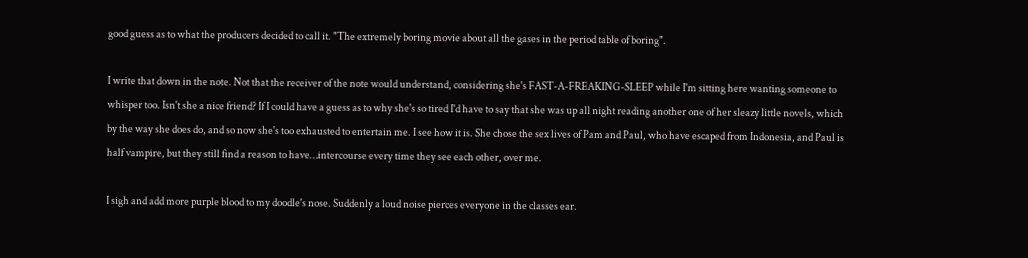good guess as to what the producers decided to call it. "The extremely boring movie about all the gases in the period table of boring".

I write that down in the note. Not that the receiver of the note would understand, considering she's FAST-A-FREAKING-SLEEP while I'm sitting here wanting someone to whisper too. Isn't she a nice friend? If I could have a guess as to why she's so tired I'd have to say that she was up all night reading another one of her sleazy little novels, which by the way she does do, and so now she's too exhausted to entertain me. I see how it is. She chose the sex lives of Pam and Paul, who have escaped from Indonesia, and Paul is half vampire, but they still find a reason to have…intercourse every time they see each other, over me.

I sigh and add more purple blood to my doodle's nose. Suddenly a loud noise pierces everyone in the classes ear.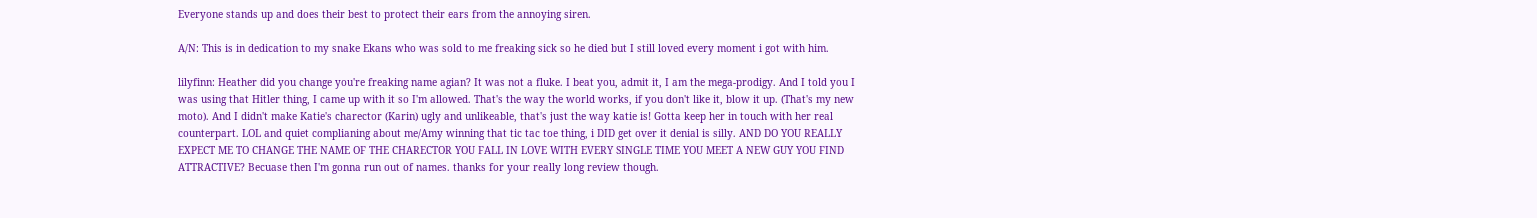Everyone stands up and does their best to protect their ears from the annoying siren.

A/N: This is in dedication to my snake Ekans who was sold to me freaking sick so he died but I still loved every moment i got with him.

lilyfinn: Heather did you change you're freaking name agian? It was not a fluke. I beat you, admit it, I am the mega-prodigy. And I told you I was using that Hitler thing, I came up with it so I'm allowed. That's the way the world works, if you don't like it, blow it up. (That's my new moto). And I didn't make Katie's charector (Karin) ugly and unlikeable, that's just the way katie is! Gotta keep her in touch with her real counterpart. LOL and quiet complianing about me/Amy winning that tic tac toe thing, i DID get over it denial is silly. AND DO YOU REALLY EXPECT ME TO CHANGE THE NAME OF THE CHARECTOR YOU FALL IN LOVE WITH EVERY SINGLE TIME YOU MEET A NEW GUY YOU FIND ATTRACTIVE? Becuase then I'm gonna run out of names. thanks for your really long review though.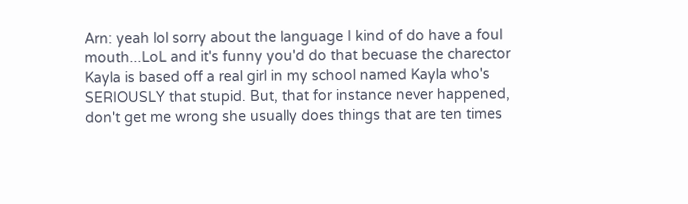Arn: yeah lol sorry about the language I kind of do have a foul mouth...LoL and it's funny you'd do that becuase the charector Kayla is based off a real girl in my school named Kayla who's SERIOUSLY that stupid. But, that for instance never happened, don't get me wrong she usually does things that are ten times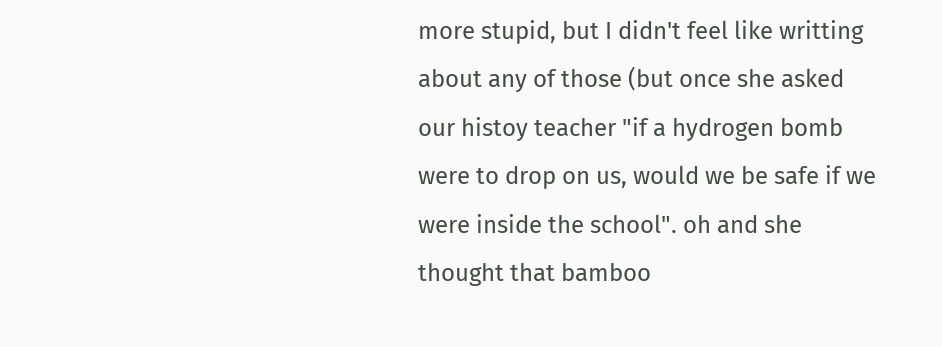more stupid, but I didn't feel like writting about any of those (but once she asked our histoy teacher "if a hydrogen bomb were to drop on us, would we be safe if we were inside the school". oh and she thought that bamboo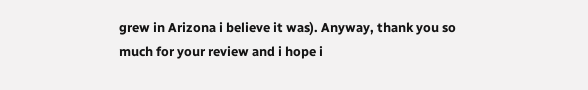grew in Arizona i believe it was). Anyway, thank you so much for your review and i hope i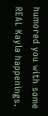humored you with some REAL Kayla happenings.